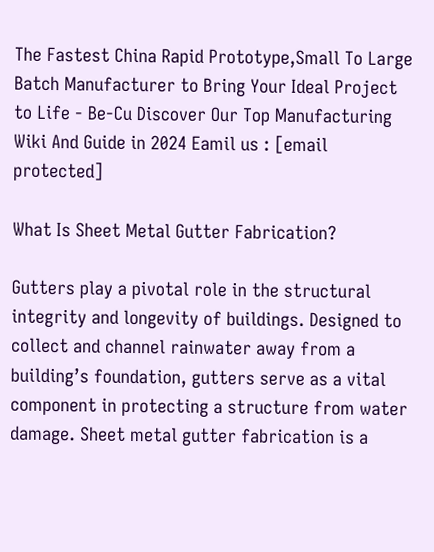The Fastest China Rapid Prototype,Small To Large Batch Manufacturer to Bring Your Ideal Project to Life - Be-Cu Discover Our Top Manufacturing Wiki And Guide in 2024 Eamil us : [email protected]

What Is Sheet Metal Gutter Fabrication?

Gutters play a pivotal role in the structural integrity and longevity of buildings. Designed to collect and channel rainwater away from a building’s foundation, gutters serve as a vital component in protecting a structure from water damage. Sheet metal gutter fabrication is a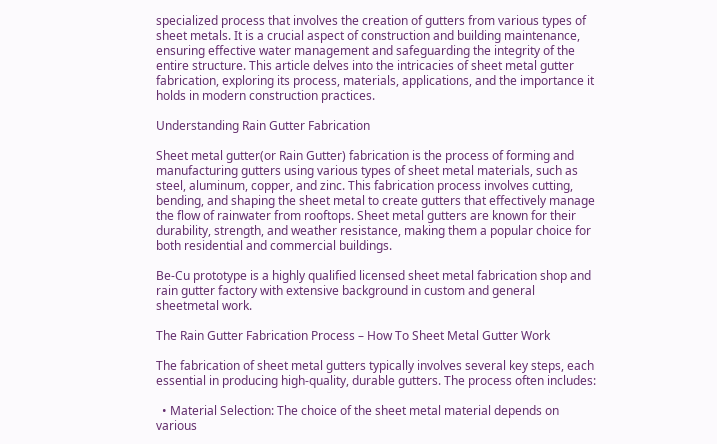specialized process that involves the creation of gutters from various types of sheet metals. It is a crucial aspect of construction and building maintenance, ensuring effective water management and safeguarding the integrity of the entire structure. This article delves into the intricacies of sheet metal gutter fabrication, exploring its process, materials, applications, and the importance it holds in modern construction practices.

Understanding Rain Gutter Fabrication

Sheet metal gutter(or Rain Gutter) fabrication is the process of forming and manufacturing gutters using various types of sheet metal materials, such as steel, aluminum, copper, and zinc. This fabrication process involves cutting, bending, and shaping the sheet metal to create gutters that effectively manage the flow of rainwater from rooftops. Sheet metal gutters are known for their durability, strength, and weather resistance, making them a popular choice for both residential and commercial buildings.

Be-Cu prototype is a highly qualified licensed sheet metal fabrication shop and rain gutter factory with extensive background in custom and general sheetmetal work.

The Rain Gutter Fabrication Process – How To Sheet Metal Gutter Work

The fabrication of sheet metal gutters typically involves several key steps, each essential in producing high-quality, durable gutters. The process often includes:

  • Material Selection: The choice of the sheet metal material depends on various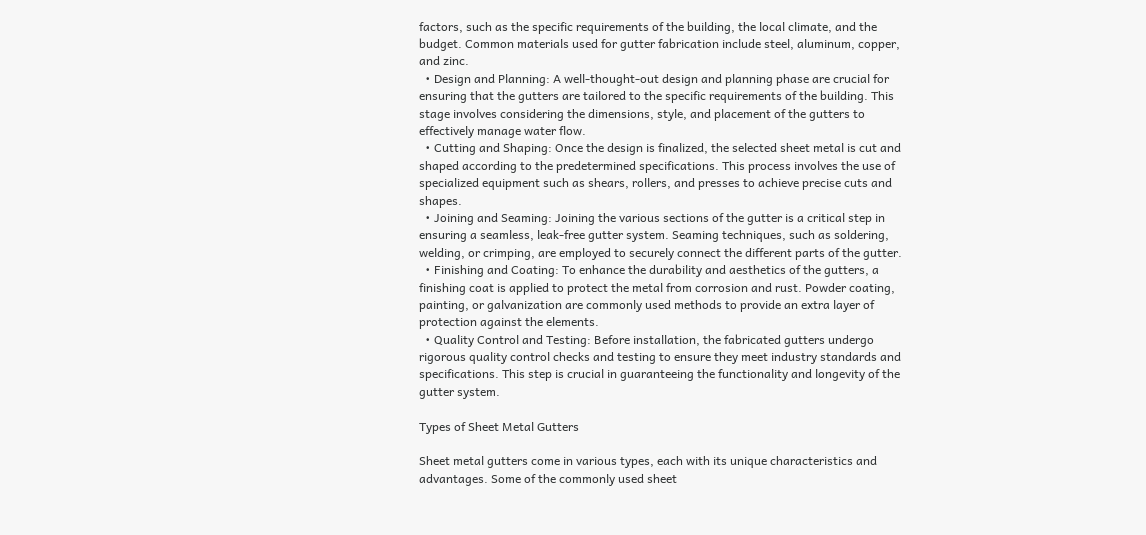factors, such as the specific requirements of the building, the local climate, and the budget. Common materials used for gutter fabrication include steel, aluminum, copper, and zinc.
  • Design and Planning: A well-thought-out design and planning phase are crucial for ensuring that the gutters are tailored to the specific requirements of the building. This stage involves considering the dimensions, style, and placement of the gutters to effectively manage water flow.
  • Cutting and Shaping: Once the design is finalized, the selected sheet metal is cut and shaped according to the predetermined specifications. This process involves the use of specialized equipment such as shears, rollers, and presses to achieve precise cuts and shapes.
  • Joining and Seaming: Joining the various sections of the gutter is a critical step in ensuring a seamless, leak-free gutter system. Seaming techniques, such as soldering, welding, or crimping, are employed to securely connect the different parts of the gutter.
  • Finishing and Coating: To enhance the durability and aesthetics of the gutters, a finishing coat is applied to protect the metal from corrosion and rust. Powder coating, painting, or galvanization are commonly used methods to provide an extra layer of protection against the elements.
  • Quality Control and Testing: Before installation, the fabricated gutters undergo rigorous quality control checks and testing to ensure they meet industry standards and specifications. This step is crucial in guaranteeing the functionality and longevity of the gutter system.

Types of Sheet Metal Gutters

Sheet metal gutters come in various types, each with its unique characteristics and advantages. Some of the commonly used sheet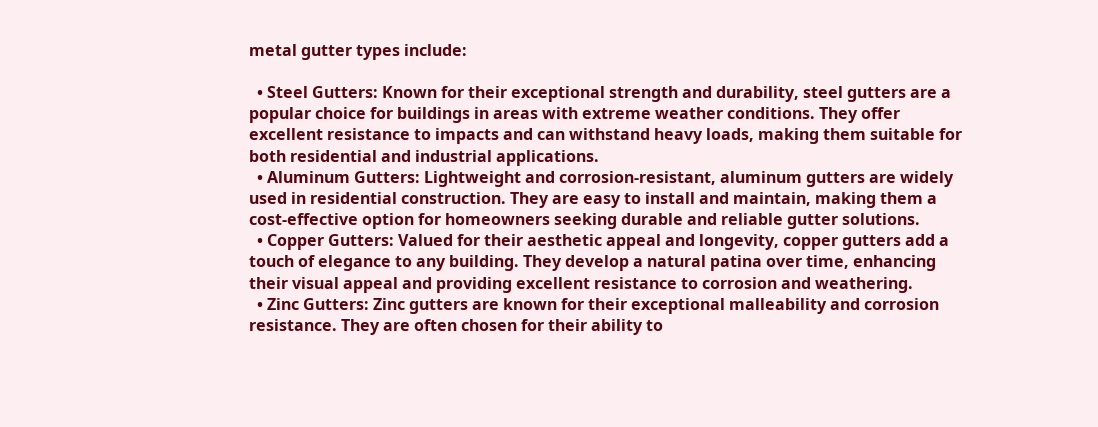metal gutter types include:

  • Steel Gutters: Known for their exceptional strength and durability, steel gutters are a popular choice for buildings in areas with extreme weather conditions. They offer excellent resistance to impacts and can withstand heavy loads, making them suitable for both residential and industrial applications.
  • Aluminum Gutters: Lightweight and corrosion-resistant, aluminum gutters are widely used in residential construction. They are easy to install and maintain, making them a cost-effective option for homeowners seeking durable and reliable gutter solutions.
  • Copper Gutters: Valued for their aesthetic appeal and longevity, copper gutters add a touch of elegance to any building. They develop a natural patina over time, enhancing their visual appeal and providing excellent resistance to corrosion and weathering.
  • Zinc Gutters: Zinc gutters are known for their exceptional malleability and corrosion resistance. They are often chosen for their ability to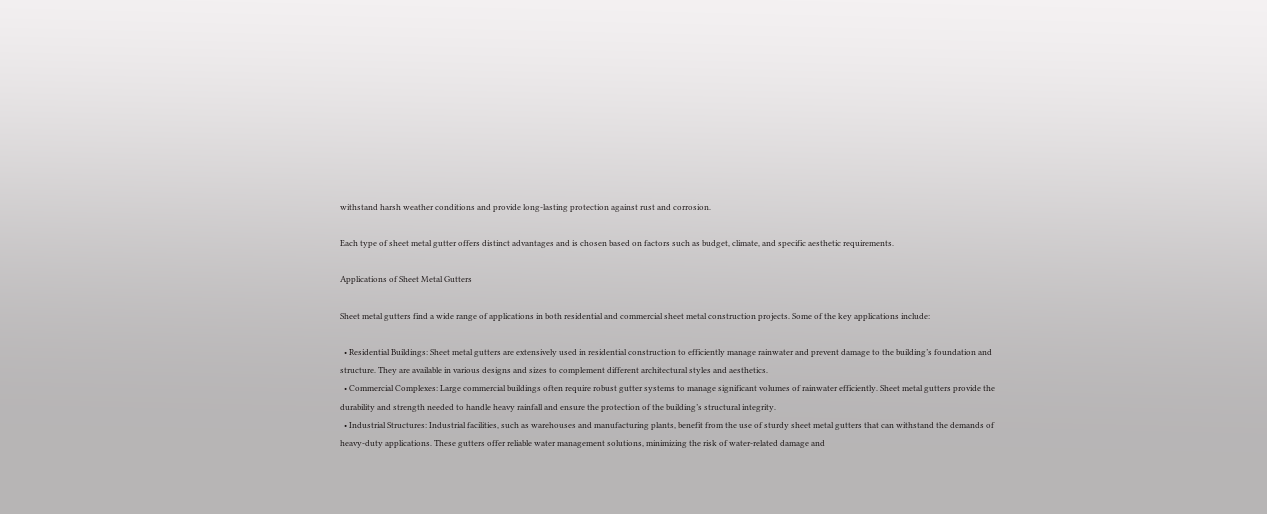withstand harsh weather conditions and provide long-lasting protection against rust and corrosion.

Each type of sheet metal gutter offers distinct advantages and is chosen based on factors such as budget, climate, and specific aesthetic requirements.

Applications of Sheet Metal Gutters

Sheet metal gutters find a wide range of applications in both residential and commercial sheet metal construction projects. Some of the key applications include:

  • Residential Buildings: Sheet metal gutters are extensively used in residential construction to efficiently manage rainwater and prevent damage to the building’s foundation and structure. They are available in various designs and sizes to complement different architectural styles and aesthetics.
  • Commercial Complexes: Large commercial buildings often require robust gutter systems to manage significant volumes of rainwater efficiently. Sheet metal gutters provide the durability and strength needed to handle heavy rainfall and ensure the protection of the building’s structural integrity.
  • Industrial Structures: Industrial facilities, such as warehouses and manufacturing plants, benefit from the use of sturdy sheet metal gutters that can withstand the demands of heavy-duty applications. These gutters offer reliable water management solutions, minimizing the risk of water-related damage and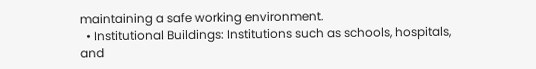maintaining a safe working environment.
  • Institutional Buildings: Institutions such as schools, hospitals, and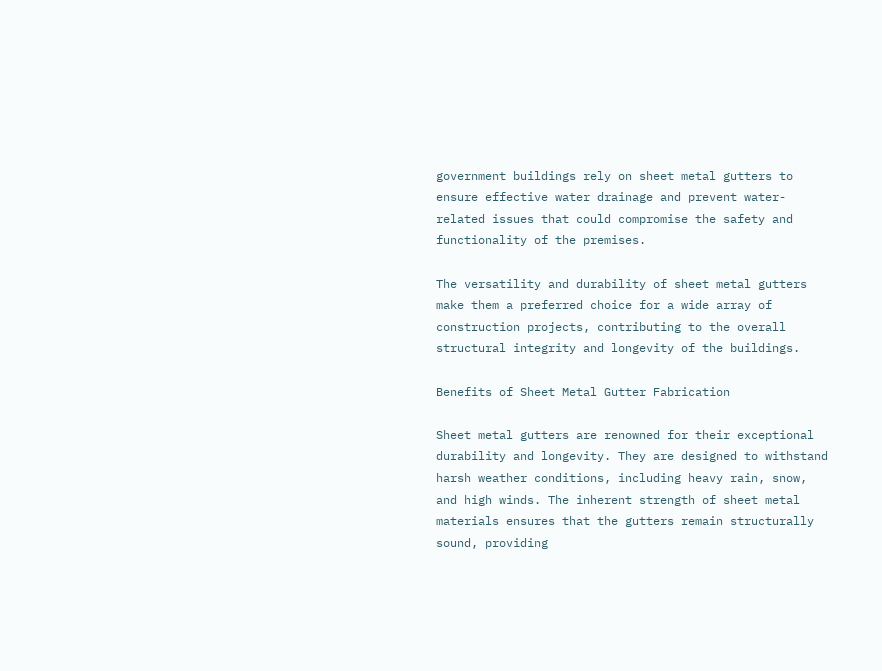government buildings rely on sheet metal gutters to ensure effective water drainage and prevent water-related issues that could compromise the safety and functionality of the premises.

The versatility and durability of sheet metal gutters make them a preferred choice for a wide array of construction projects, contributing to the overall structural integrity and longevity of the buildings.

Benefits of Sheet Metal Gutter Fabrication

Sheet metal gutters are renowned for their exceptional durability and longevity. They are designed to withstand harsh weather conditions, including heavy rain, snow, and high winds. The inherent strength of sheet metal materials ensures that the gutters remain structurally sound, providing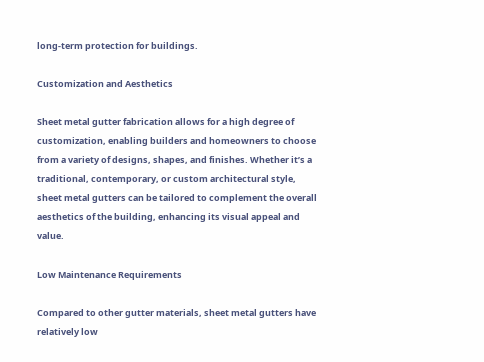long-term protection for buildings.

Customization and Aesthetics

Sheet metal gutter fabrication allows for a high degree of customization, enabling builders and homeowners to choose from a variety of designs, shapes, and finishes. Whether it’s a traditional, contemporary, or custom architectural style, sheet metal gutters can be tailored to complement the overall aesthetics of the building, enhancing its visual appeal and value.

Low Maintenance Requirements

Compared to other gutter materials, sheet metal gutters have relatively low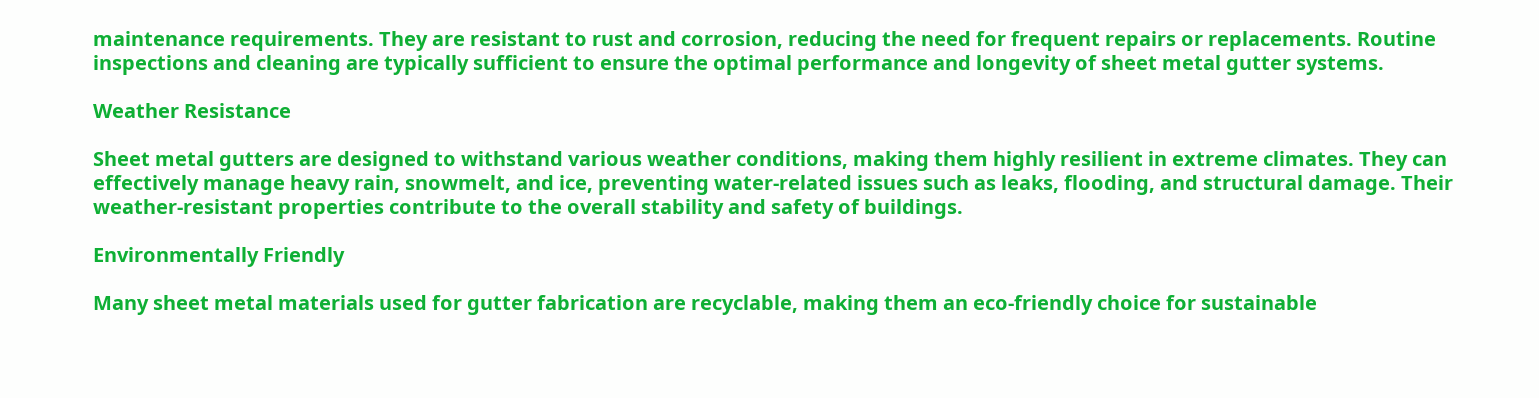maintenance requirements. They are resistant to rust and corrosion, reducing the need for frequent repairs or replacements. Routine inspections and cleaning are typically sufficient to ensure the optimal performance and longevity of sheet metal gutter systems.

Weather Resistance

Sheet metal gutters are designed to withstand various weather conditions, making them highly resilient in extreme climates. They can effectively manage heavy rain, snowmelt, and ice, preventing water-related issues such as leaks, flooding, and structural damage. Their weather-resistant properties contribute to the overall stability and safety of buildings.

Environmentally Friendly

Many sheet metal materials used for gutter fabrication are recyclable, making them an eco-friendly choice for sustainable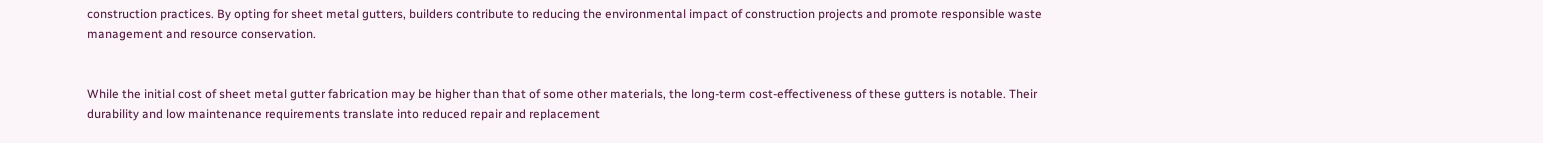construction practices. By opting for sheet metal gutters, builders contribute to reducing the environmental impact of construction projects and promote responsible waste management and resource conservation.


While the initial cost of sheet metal gutter fabrication may be higher than that of some other materials, the long-term cost-effectiveness of these gutters is notable. Their durability and low maintenance requirements translate into reduced repair and replacement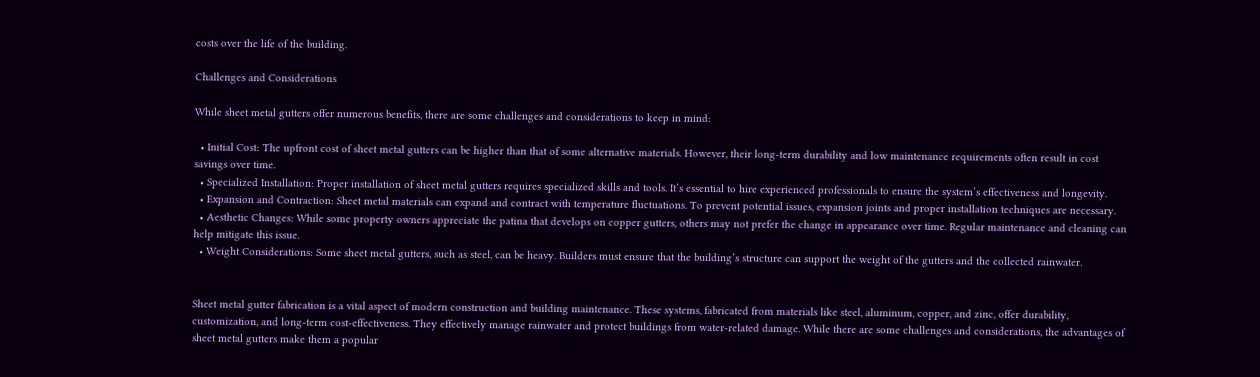costs over the life of the building.

Challenges and Considerations

While sheet metal gutters offer numerous benefits, there are some challenges and considerations to keep in mind:

  • Initial Cost: The upfront cost of sheet metal gutters can be higher than that of some alternative materials. However, their long-term durability and low maintenance requirements often result in cost savings over time.
  • Specialized Installation: Proper installation of sheet metal gutters requires specialized skills and tools. It’s essential to hire experienced professionals to ensure the system’s effectiveness and longevity.
  • Expansion and Contraction: Sheet metal materials can expand and contract with temperature fluctuations. To prevent potential issues, expansion joints and proper installation techniques are necessary.
  • Aesthetic Changes: While some property owners appreciate the patina that develops on copper gutters, others may not prefer the change in appearance over time. Regular maintenance and cleaning can help mitigate this issue.
  • Weight Considerations: Some sheet metal gutters, such as steel, can be heavy. Builders must ensure that the building’s structure can support the weight of the gutters and the collected rainwater.


Sheet metal gutter fabrication is a vital aspect of modern construction and building maintenance. These systems, fabricated from materials like steel, aluminum, copper, and zinc, offer durability, customization, and long-term cost-effectiveness. They effectively manage rainwater and protect buildings from water-related damage. While there are some challenges and considerations, the advantages of sheet metal gutters make them a popular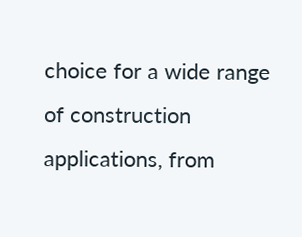choice for a wide range of construction applications, from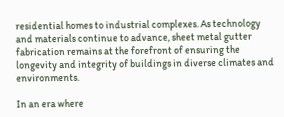residential homes to industrial complexes. As technology and materials continue to advance, sheet metal gutter fabrication remains at the forefront of ensuring the longevity and integrity of buildings in diverse climates and environments.

In an era where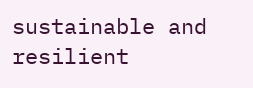sustainable and resilient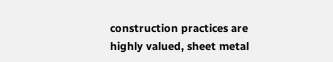construction practices are highly valued, sheet metal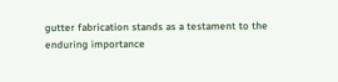gutter fabrication stands as a testament to the enduring importance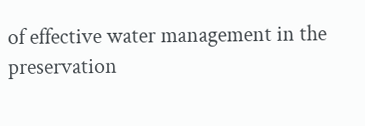of effective water management in the preservation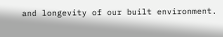and longevity of our built environment.